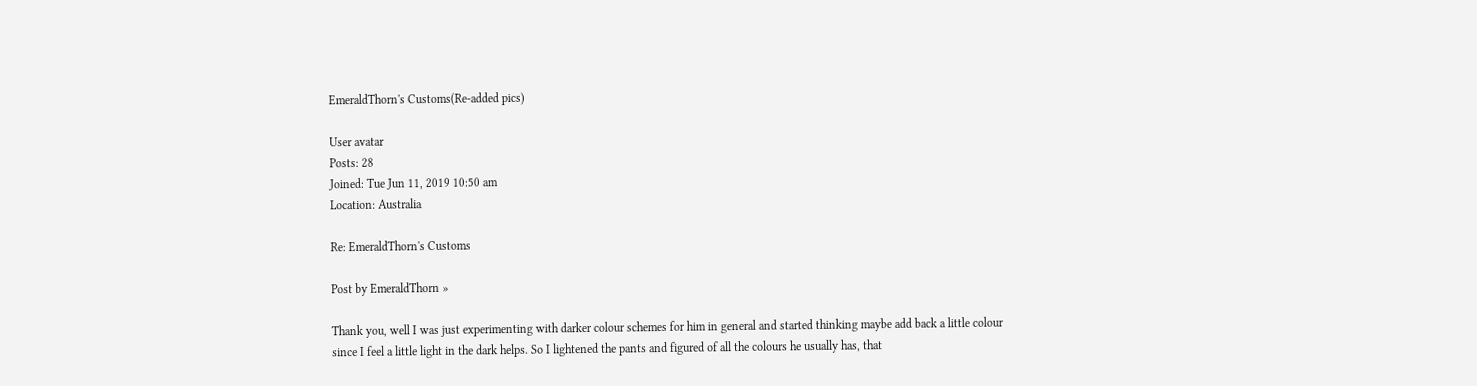EmeraldThorn's Customs(Re-added pics)

User avatar
Posts: 28
Joined: Tue Jun 11, 2019 10:50 am
Location: Australia

Re: EmeraldThorn's Customs

Post by EmeraldThorn »

Thank you, well I was just experimenting with darker colour schemes for him in general and started thinking maybe add back a little colour since I feel a little light in the dark helps. So I lightened the pants and figured of all the colours he usually has, that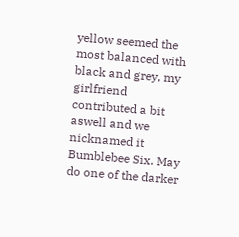yellow seemed the most balanced with black and grey, my girlfriend contributed a bit aswell and we nicknamed it Bumblebee Six. May do one of the darker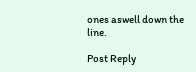ones aswell down the line.

Post Reply